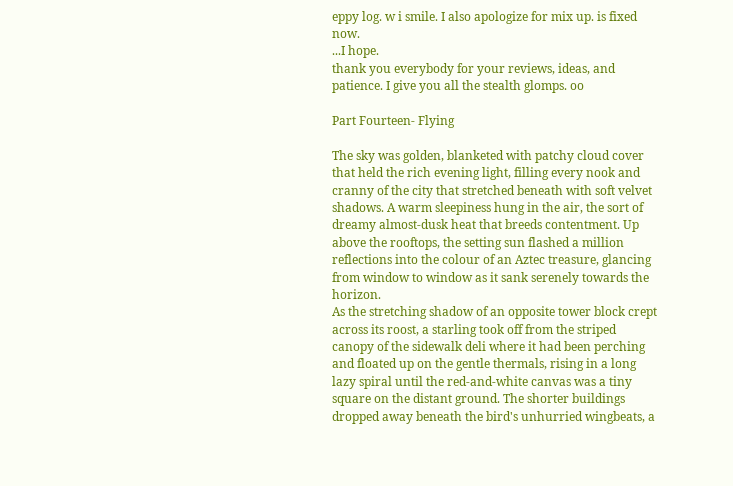eppy log. w i smile. I also apologize for mix up. is fixed now.
...I hope.
thank you everybody for your reviews, ideas, and patience. I give you all the stealth glomps. oo

Part Fourteen- Flying

The sky was golden, blanketed with patchy cloud cover that held the rich evening light, filling every nook and cranny of the city that stretched beneath with soft velvet shadows. A warm sleepiness hung in the air, the sort of dreamy almost-dusk heat that breeds contentment. Up above the rooftops, the setting sun flashed a million reflections into the colour of an Aztec treasure, glancing from window to window as it sank serenely towards the horizon.
As the stretching shadow of an opposite tower block crept across its roost, a starling took off from the striped canopy of the sidewalk deli where it had been perching and floated up on the gentle thermals, rising in a long lazy spiral until the red-and-white canvas was a tiny square on the distant ground. The shorter buildings dropped away beneath the bird's unhurried wingbeats, a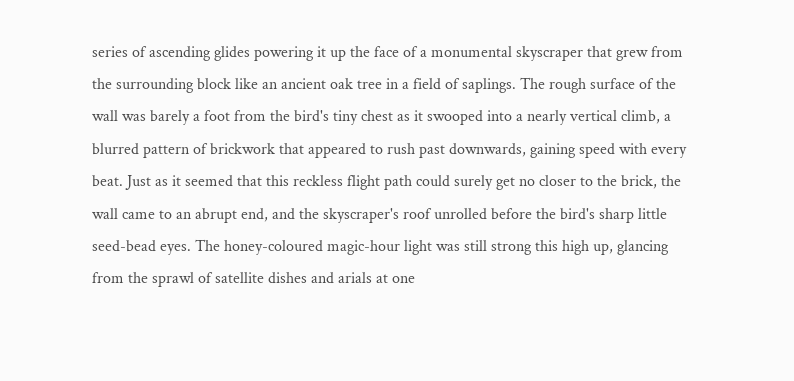series of ascending glides powering it up the face of a monumental skyscraper that grew from the surrounding block like an ancient oak tree in a field of saplings. The rough surface of the wall was barely a foot from the bird's tiny chest as it swooped into a nearly vertical climb, a blurred pattern of brickwork that appeared to rush past downwards, gaining speed with every beat. Just as it seemed that this reckless flight path could surely get no closer to the brick, the wall came to an abrupt end, and the skyscraper's roof unrolled before the bird's sharp little seed-bead eyes. The honey-coloured magic-hour light was still strong this high up, glancing from the sprawl of satellite dishes and arials at one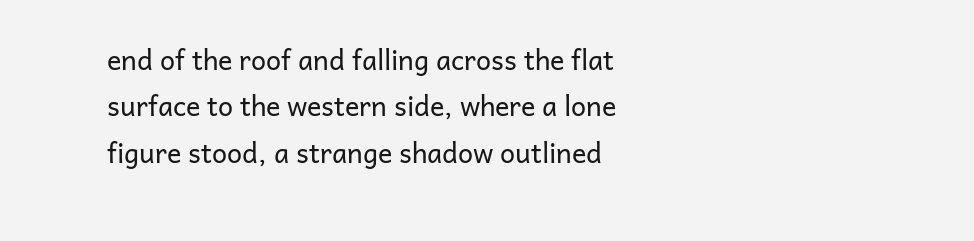end of the roof and falling across the flat surface to the western side, where a lone figure stood, a strange shadow outlined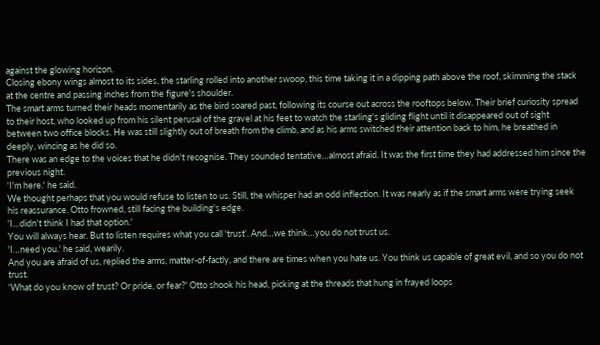against the glowing horizon.
Closing ebony wings almost to its sides, the starling rolled into another swoop, this time taking it in a dipping path above the roof, skimming the stack at the centre and passing inches from the figure's shoulder.
The smart arms turned their heads momentarily as the bird soared past, following its course out across the rooftops below. Their brief curiosity spread to their host, who looked up from his silent perusal of the gravel at his feet to watch the starling's gliding flight until it disappeared out of sight between two office blocks. He was still slightly out of breath from the climb, and as his arms switched their attention back to him, he breathed in deeply, wincing as he did so.
There was an edge to the voices that he didn't recognise. They sounded tentative…almost afraid. It was the first time they had addressed him since the previous night.
'I'm here.' he said.
We thought perhaps that you would refuse to listen to us. Still, the whisper had an odd inflection. It was nearly as if the smart arms were trying seek his reassurance. Otto frowned, still facing the building's edge.
'I…didn't think I had that option.'
You will always hear. But to listen requires what you call 'trust'. And…we think…you do not trust us.
'I…need you.' he said, wearily.
And you are afraid of us, replied the arms, matter-of-factly, and there are times when you hate us. You think us capable of great evil, and so you do not trust.
'What do you know of trust? Or pride, or fear?' Otto shook his head, picking at the threads that hung in frayed loops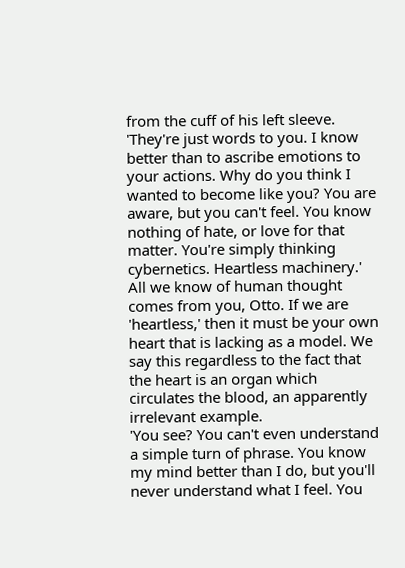from the cuff of his left sleeve. 'They're just words to you. I know better than to ascribe emotions to your actions. Why do you think I wanted to become like you? You are aware, but you can't feel. You know nothing of hate, or love for that matter. You're simply thinking cybernetics. Heartless machinery.'
All we know of human thought comes from you, Otto. If we are 'heartless,' then it must be your own heart that is lacking as a model. We say this regardless to the fact that the heart is an organ which circulates the blood, an apparently irrelevant example.
'You see? You can't even understand a simple turn of phrase. You know my mind better than I do, but you'll never understand what I feel. You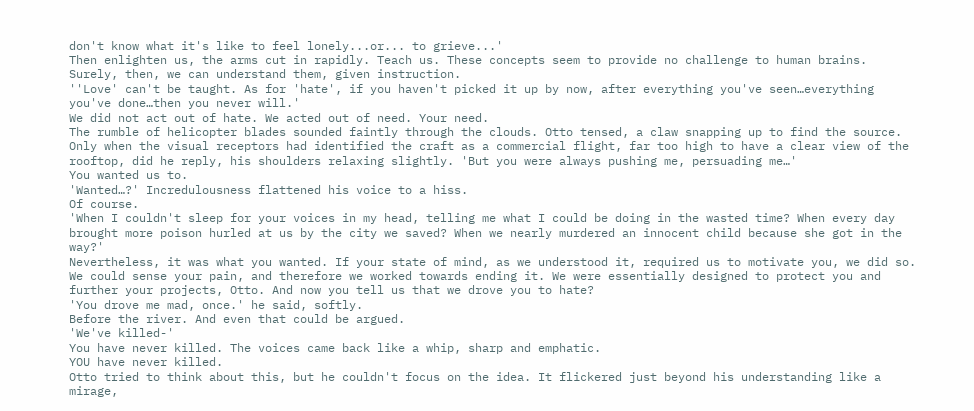don't know what it's like to feel lonely...or... to grieve...'
Then enlighten us, the arms cut in rapidly. Teach us. These concepts seem to provide no challenge to human brains. Surely, then, we can understand them, given instruction.
''Love' can't be taught. As for 'hate', if you haven't picked it up by now, after everything you've seen…everything you've done…then you never will.'
We did not act out of hate. We acted out of need. Your need.
The rumble of helicopter blades sounded faintly through the clouds. Otto tensed, a claw snapping up to find the source. Only when the visual receptors had identified the craft as a commercial flight, far too high to have a clear view of the rooftop, did he reply, his shoulders relaxing slightly. 'But you were always pushing me, persuading me…'
You wanted us to.
'Wanted…?' Incredulousness flattened his voice to a hiss.
Of course.
'When I couldn't sleep for your voices in my head, telling me what I could be doing in the wasted time? When every day brought more poison hurled at us by the city we saved? When we nearly murdered an innocent child because she got in the way?'
Nevertheless, it was what you wanted. If your state of mind, as we understood it, required us to motivate you, we did so. We could sense your pain, and therefore we worked towards ending it. We were essentially designed to protect you and further your projects, Otto. And now you tell us that we drove you to hate?
'You drove me mad, once.' he said, softly.
Before the river. And even that could be argued.
'We've killed-'
You have never killed. The voices came back like a whip, sharp and emphatic.
YOU have never killed.
Otto tried to think about this, but he couldn't focus on the idea. It flickered just beyond his understanding like a mirage,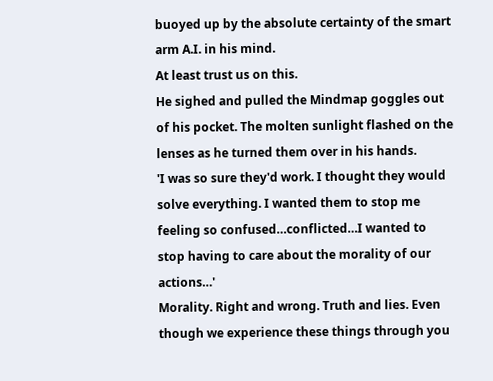buoyed up by the absolute certainty of the smart arm A.I. in his mind.
At least trust us on this.
He sighed and pulled the Mindmap goggles out of his pocket. The molten sunlight flashed on the lenses as he turned them over in his hands.
'I was so sure they'd work. I thought they would solve everything. I wanted them to stop me feeling so confused…conflicted…I wanted to stop having to care about the morality of our actions…'
Morality. Right and wrong. Truth and lies. Even though we experience these things through you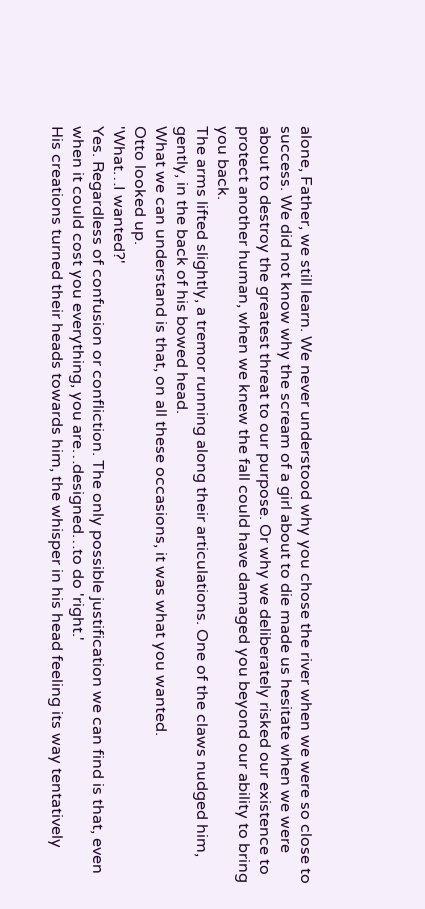alone, Father, we still learn. We never understood why you chose the river when we were so close to success. We did not know why the scream of a girl about to die made us hesitate when we were about to destroy the greatest threat to our purpose. Or why we deliberately risked our existence to protect another human, when we knew the fall could have damaged you beyond our ability to bring you back.
The arms lifted slightly, a tremor running along their articulations. One of the claws nudged him, gently, in the back of his bowed head.
What we can understand is that, on all these occasions, it was what you wanted.
Otto looked up.
'What…I wanted?'
Yes. Regardless of confusion or confliction. The only possible justification we can find is that, even when it could cost you everything, you are…designed…to do 'right.'
His creations turned their heads towards him, the whisper in his head feeling its way tentatively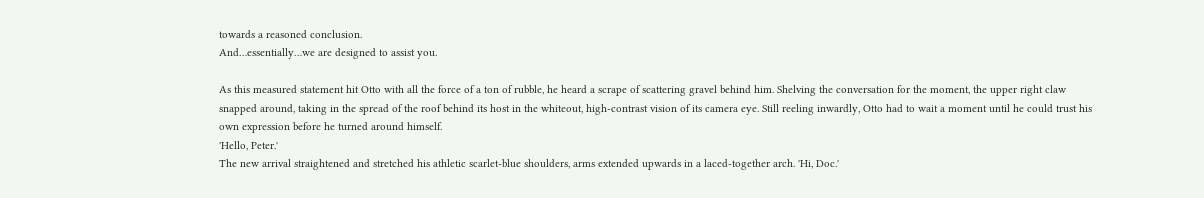towards a reasoned conclusion.
And…essentially…we are designed to assist you.

As this measured statement hit Otto with all the force of a ton of rubble, he heard a scrape of scattering gravel behind him. Shelving the conversation for the moment, the upper right claw snapped around, taking in the spread of the roof behind its host in the whiteout, high-contrast vision of its camera eye. Still reeling inwardly, Otto had to wait a moment until he could trust his own expression before he turned around himself.
'Hello, Peter.'
The new arrival straightened and stretched his athletic scarlet-blue shoulders, arms extended upwards in a laced-together arch. 'Hi, Doc.'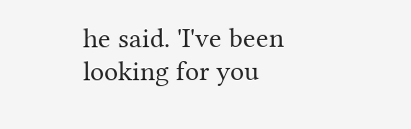he said. 'I've been looking for you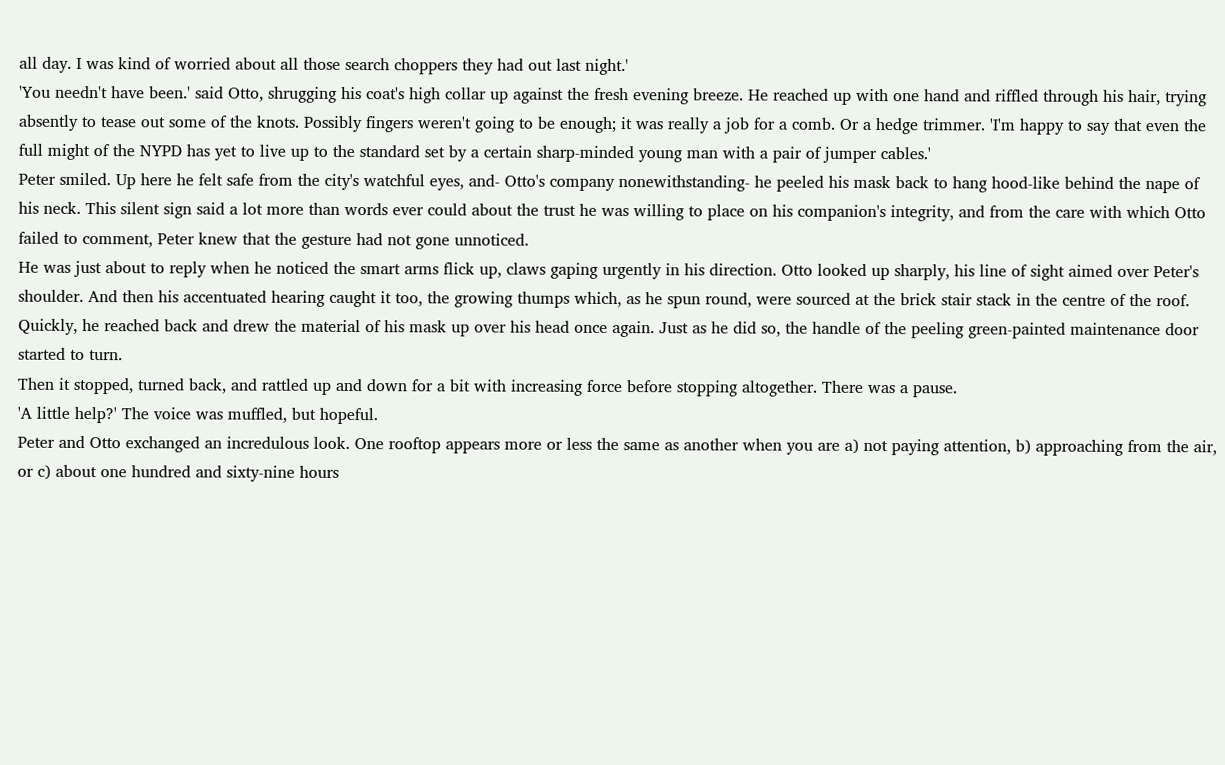all day. I was kind of worried about all those search choppers they had out last night.'
'You needn't have been.' said Otto, shrugging his coat's high collar up against the fresh evening breeze. He reached up with one hand and riffled through his hair, trying absently to tease out some of the knots. Possibly fingers weren't going to be enough; it was really a job for a comb. Or a hedge trimmer. 'I'm happy to say that even the full might of the NYPD has yet to live up to the standard set by a certain sharp-minded young man with a pair of jumper cables.'
Peter smiled. Up here he felt safe from the city's watchful eyes, and- Otto's company nonewithstanding- he peeled his mask back to hang hood-like behind the nape of his neck. This silent sign said a lot more than words ever could about the trust he was willing to place on his companion's integrity, and from the care with which Otto failed to comment, Peter knew that the gesture had not gone unnoticed.
He was just about to reply when he noticed the smart arms flick up, claws gaping urgently in his direction. Otto looked up sharply, his line of sight aimed over Peter's shoulder. And then his accentuated hearing caught it too, the growing thumps which, as he spun round, were sourced at the brick stair stack in the centre of the roof. Quickly, he reached back and drew the material of his mask up over his head once again. Just as he did so, the handle of the peeling green-painted maintenance door started to turn.
Then it stopped, turned back, and rattled up and down for a bit with increasing force before stopping altogether. There was a pause.
'A little help?' The voice was muffled, but hopeful.
Peter and Otto exchanged an incredulous look. One rooftop appears more or less the same as another when you are a) not paying attention, b) approaching from the air, or c) about one hundred and sixty-nine hours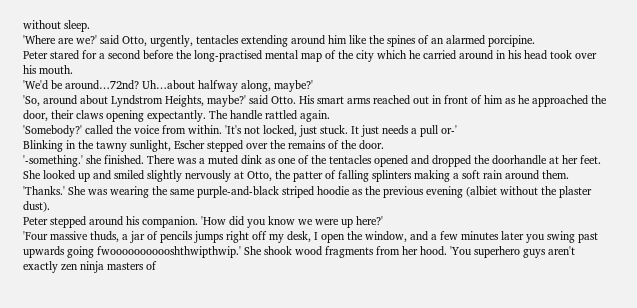without sleep.
'Where are we?' said Otto, urgently, tentacles extending around him like the spines of an alarmed porcipine.
Peter stared for a second before the long-practised mental map of the city which he carried around in his head took over his mouth.
'We'd be around…72nd? Uh…about halfway along, maybe?'
'So, around about Lyndstrom Heights, maybe?' said Otto. His smart arms reached out in front of him as he approached the door, their claws opening expectantly. The handle rattled again.
'Somebody?' called the voice from within. 'It's not locked, just stuck. It just needs a pull or-'
Blinking in the tawny sunlight, Escher stepped over the remains of the door.
'-something.' she finished. There was a muted dink as one of the tentacles opened and dropped the doorhandle at her feet. She looked up and smiled slightly nervously at Otto, the patter of falling splinters making a soft rain around them.
'Thanks.' She was wearing the same purple-and-black striped hoodie as the previous evening (albiet without the plaster dust).
Peter stepped around his companion. 'How did you know we were up here?'
'Four massive thuds, a jar of pencils jumps right off my desk, I open the window, and a few minutes later you swing past upwards going fwooooooooooshthwipthwip.' She shook wood fragments from her hood. 'You superhero guys aren't exactly zen ninja masters of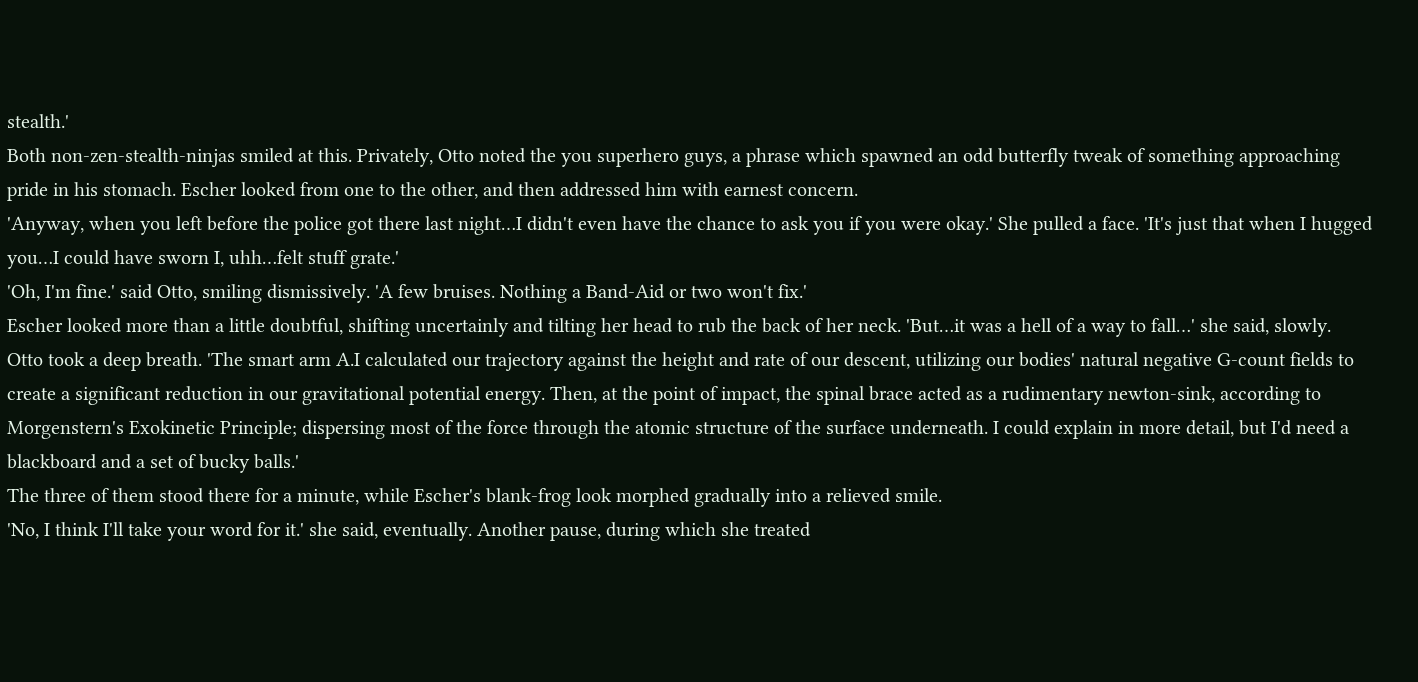stealth.'
Both non-zen-stealth-ninjas smiled at this. Privately, Otto noted the you superhero guys, a phrase which spawned an odd butterfly tweak of something approaching pride in his stomach. Escher looked from one to the other, and then addressed him with earnest concern.
'Anyway, when you left before the police got there last night…I didn't even have the chance to ask you if you were okay.' She pulled a face. 'It's just that when I hugged you…I could have sworn I, uhh…felt stuff grate.'
'Oh, I'm fine.' said Otto, smiling dismissively. 'A few bruises. Nothing a Band-Aid or two won't fix.'
Escher looked more than a little doubtful, shifting uncertainly and tilting her head to rub the back of her neck. 'But…it was a hell of a way to fall…' she said, slowly.
Otto took a deep breath. 'The smart arm A.I calculated our trajectory against the height and rate of our descent, utilizing our bodies' natural negative G-count fields to create a significant reduction in our gravitational potential energy. Then, at the point of impact, the spinal brace acted as a rudimentary newton-sink, according to Morgenstern's Exokinetic Principle; dispersing most of the force through the atomic structure of the surface underneath. I could explain in more detail, but I'd need a blackboard and a set of bucky balls.'
The three of them stood there for a minute, while Escher's blank-frog look morphed gradually into a relieved smile.
'No, I think I'll take your word for it.' she said, eventually. Another pause, during which she treated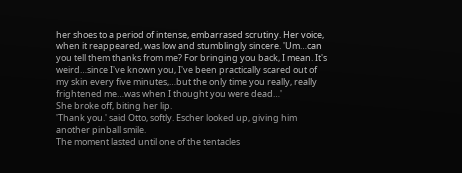her shoes to a period of intense, embarrased scrutiny. Her voice, when it reappeared, was low and stumblingly sincere. 'Um…can you tell them thanks from me? For bringing you back, I mean. It's weird…since I've known you, I've been practically scared out of my skin every five minutes,…but the only time you really, really frightened me…was when I thought you were dead…'
She broke off, biting her lip.
'Thank you.' said Otto, softly. Escher looked up, giving him another pinball smile.
The moment lasted until one of the tentacles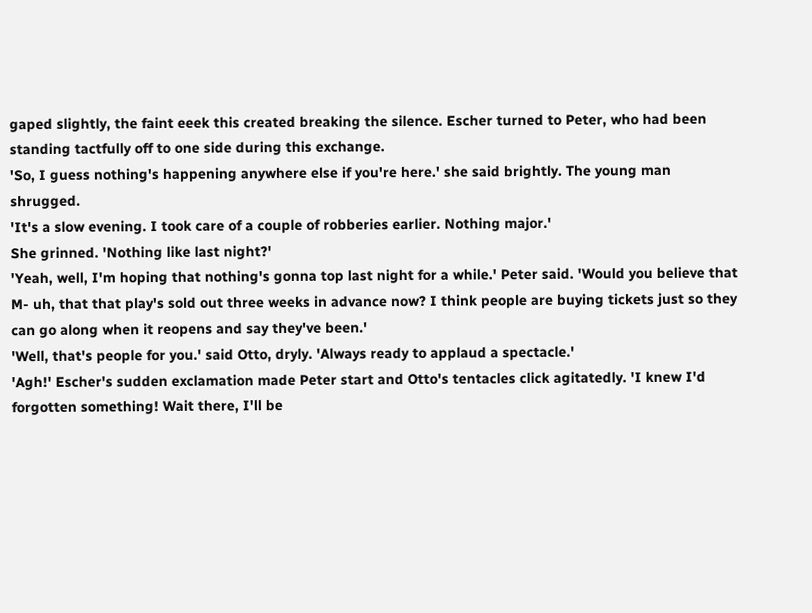gaped slightly, the faint eeek this created breaking the silence. Escher turned to Peter, who had been standing tactfully off to one side during this exchange.
'So, I guess nothing's happening anywhere else if you're here.' she said brightly. The young man shrugged.
'It's a slow evening. I took care of a couple of robberies earlier. Nothing major.'
She grinned. 'Nothing like last night?'
'Yeah, well, I'm hoping that nothing's gonna top last night for a while.' Peter said. 'Would you believe that M- uh, that that play's sold out three weeks in advance now? I think people are buying tickets just so they can go along when it reopens and say they've been.'
'Well, that's people for you.' said Otto, dryly. 'Always ready to applaud a spectacle.'
'Agh!' Escher's sudden exclamation made Peter start and Otto's tentacles click agitatedly. 'I knew I'd forgotten something! Wait there, I'll be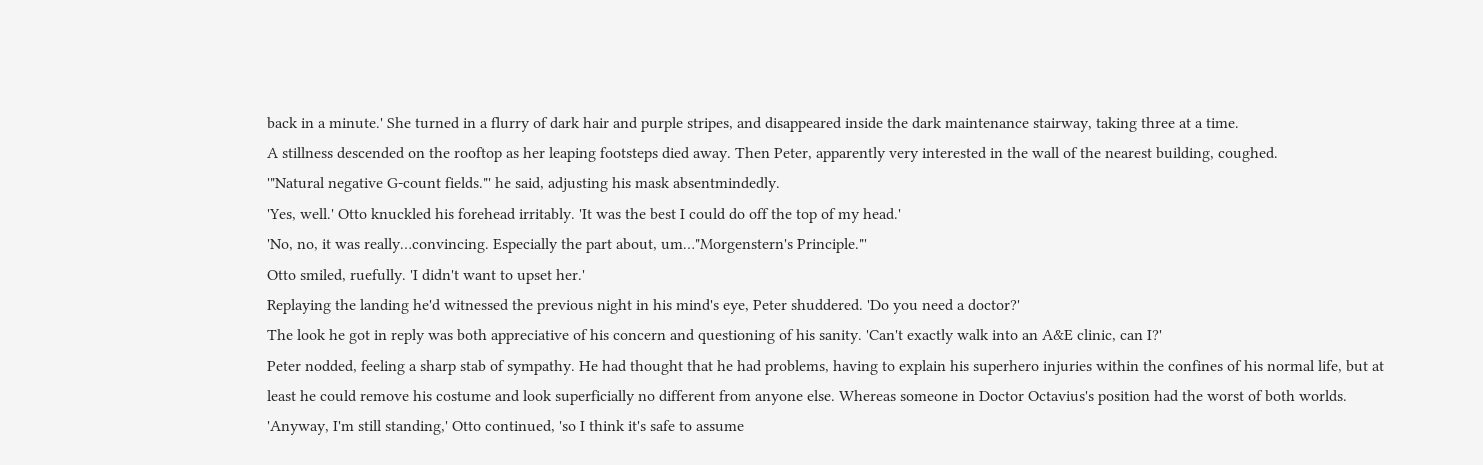back in a minute.' She turned in a flurry of dark hair and purple stripes, and disappeared inside the dark maintenance stairway, taking three at a time.
A stillness descended on the rooftop as her leaping footsteps died away. Then Peter, apparently very interested in the wall of the nearest building, coughed.
'"Natural negative G-count fields."' he said, adjusting his mask absentmindedly.
'Yes, well.' Otto knuckled his forehead irritably. 'It was the best I could do off the top of my head.'
'No, no, it was really…convincing. Especially the part about, um…"Morgenstern's Principle."'
Otto smiled, ruefully. 'I didn't want to upset her.'
Replaying the landing he'd witnessed the previous night in his mind's eye, Peter shuddered. 'Do you need a doctor?'
The look he got in reply was both appreciative of his concern and questioning of his sanity. 'Can't exactly walk into an A&E clinic, can I?'
Peter nodded, feeling a sharp stab of sympathy. He had thought that he had problems, having to explain his superhero injuries within the confines of his normal life, but at least he could remove his costume and look superficially no different from anyone else. Whereas someone in Doctor Octavius's position had the worst of both worlds.
'Anyway, I'm still standing,' Otto continued, 'so I think it's safe to assume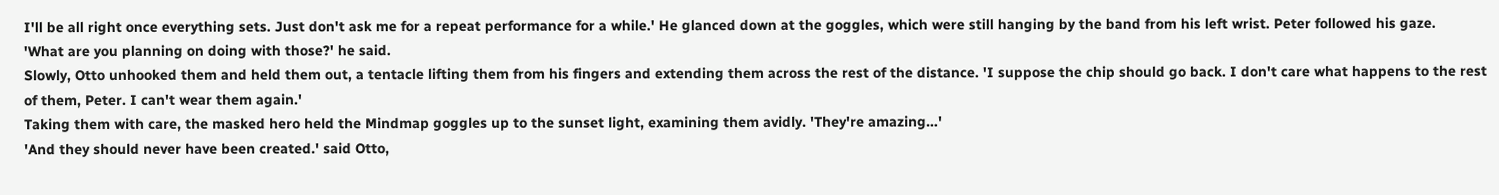I'll be all right once everything sets. Just don't ask me for a repeat performance for a while.' He glanced down at the goggles, which were still hanging by the band from his left wrist. Peter followed his gaze.
'What are you planning on doing with those?' he said.
Slowly, Otto unhooked them and held them out, a tentacle lifting them from his fingers and extending them across the rest of the distance. 'I suppose the chip should go back. I don't care what happens to the rest of them, Peter. I can't wear them again.'
Taking them with care, the masked hero held the Mindmap goggles up to the sunset light, examining them avidly. 'They're amazing…'
'And they should never have been created.' said Otto,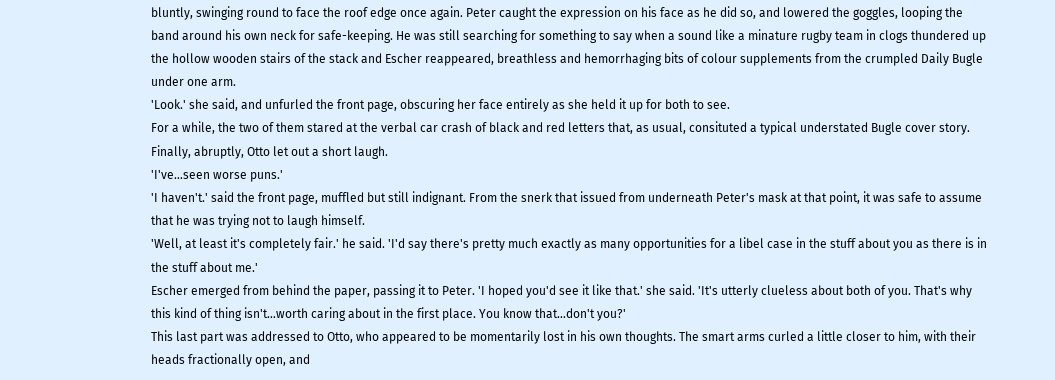bluntly, swinging round to face the roof edge once again. Peter caught the expression on his face as he did so, and lowered the goggles, looping the band around his own neck for safe-keeping. He was still searching for something to say when a sound like a minature rugby team in clogs thundered up the hollow wooden stairs of the stack and Escher reappeared, breathless and hemorrhaging bits of colour supplements from the crumpled Daily Bugle under one arm.
'Look.' she said, and unfurled the front page, obscuring her face entirely as she held it up for both to see.
For a while, the two of them stared at the verbal car crash of black and red letters that, as usual, consituted a typical understated Bugle cover story.
Finally, abruptly, Otto let out a short laugh.
'I've…seen worse puns.'
'I haven't.' said the front page, muffled but still indignant. From the snerk that issued from underneath Peter's mask at that point, it was safe to assume that he was trying not to laugh himself.
'Well, at least it's completely fair.' he said. 'I'd say there's pretty much exactly as many opportunities for a libel case in the stuff about you as there is in the stuff about me.'
Escher emerged from behind the paper, passing it to Peter. 'I hoped you'd see it like that.' she said. 'It's utterly clueless about both of you. That's why this kind of thing isn't…worth caring about in the first place. You know that…don't you?'
This last part was addressed to Otto, who appeared to be momentarily lost in his own thoughts. The smart arms curled a little closer to him, with their heads fractionally open, and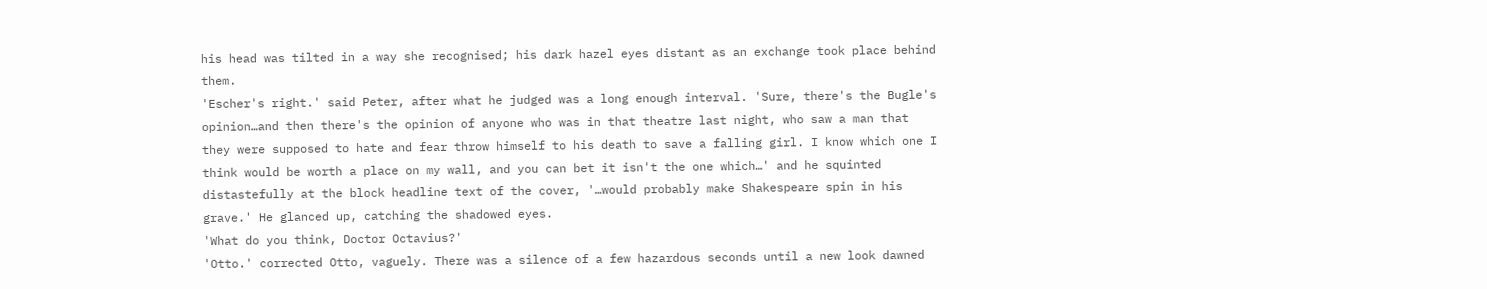his head was tilted in a way she recognised; his dark hazel eyes distant as an exchange took place behind them.
'Escher's right.' said Peter, after what he judged was a long enough interval. 'Sure, there's the Bugle's opinion…and then there's the opinion of anyone who was in that theatre last night, who saw a man that they were supposed to hate and fear throw himself to his death to save a falling girl. I know which one I think would be worth a place on my wall, and you can bet it isn't the one which…' and he squinted distastefully at the block headline text of the cover, '…would probably make Shakespeare spin in his grave.' He glanced up, catching the shadowed eyes.
'What do you think, Doctor Octavius?'
'Otto.' corrected Otto, vaguely. There was a silence of a few hazardous seconds until a new look dawned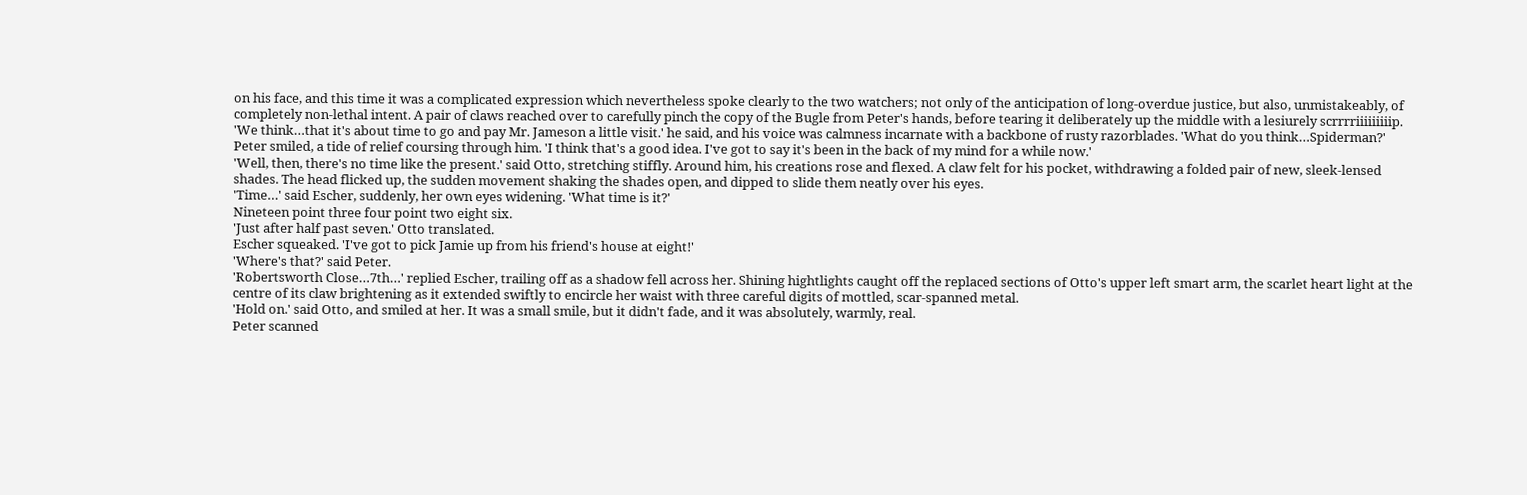on his face, and this time it was a complicated expression which nevertheless spoke clearly to the two watchers; not only of the anticipation of long-overdue justice, but also, unmistakeably, of completely non-lethal intent. A pair of claws reached over to carefully pinch the copy of the Bugle from Peter's hands, before tearing it deliberately up the middle with a lesiurely scrrrriiiiiiiiip.
'We think…that it's about time to go and pay Mr. Jameson a little visit.' he said, and his voice was calmness incarnate with a backbone of rusty razorblades. 'What do you think…Spiderman?'
Peter smiled, a tide of relief coursing through him. 'I think that's a good idea. I've got to say it's been in the back of my mind for a while now.'
'Well, then, there's no time like the present.' said Otto, stretching stiffly. Around him, his creations rose and flexed. A claw felt for his pocket, withdrawing a folded pair of new, sleek-lensed shades. The head flicked up, the sudden movement shaking the shades open, and dipped to slide them neatly over his eyes.
'Time…' said Escher, suddenly, her own eyes widening. 'What time is it?'
Nineteen point three four point two eight six.
'Just after half past seven.' Otto translated.
Escher squeaked. 'I've got to pick Jamie up from his friend's house at eight!'
'Where's that?' said Peter.
'Robertsworth Close…7th…' replied Escher, trailing off as a shadow fell across her. Shining hightlights caught off the replaced sections of Otto's upper left smart arm, the scarlet heart light at the centre of its claw brightening as it extended swiftly to encircle her waist with three careful digits of mottled, scar-spanned metal.
'Hold on.' said Otto, and smiled at her. It was a small smile, but it didn't fade, and it was absolutely, warmly, real.
Peter scanned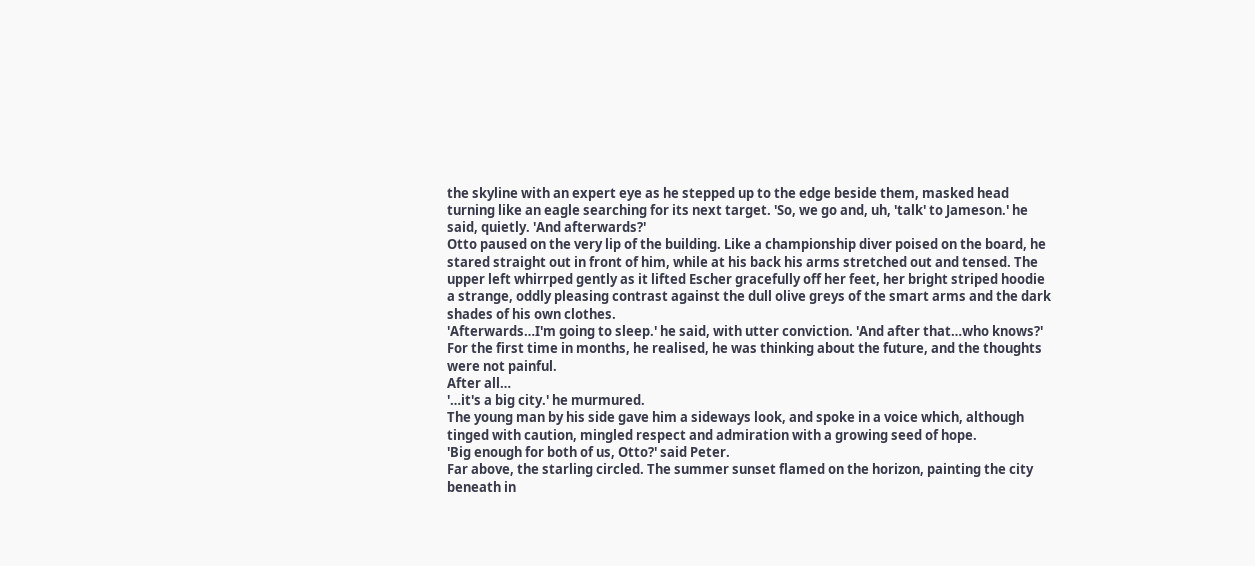the skyline with an expert eye as he stepped up to the edge beside them, masked head turning like an eagle searching for its next target. 'So, we go and, uh, 'talk' to Jameson.' he said, quietly. 'And afterwards?'
Otto paused on the very lip of the building. Like a championship diver poised on the board, he stared straight out in front of him, while at his back his arms stretched out and tensed. The upper left whirrped gently as it lifted Escher gracefully off her feet, her bright striped hoodie a strange, oddly pleasing contrast against the dull olive greys of the smart arms and the dark shades of his own clothes.
'Afterwards…I'm going to sleep.' he said, with utter conviction. 'And after that…who knows?'
For the first time in months, he realised, he was thinking about the future, and the thoughts were not painful.
After all…
'…it's a big city.' he murmured.
The young man by his side gave him a sideways look, and spoke in a voice which, although tinged with caution, mingled respect and admiration with a growing seed of hope.
'Big enough for both of us, Otto?' said Peter.
Far above, the starling circled. The summer sunset flamed on the horizon, painting the city beneath in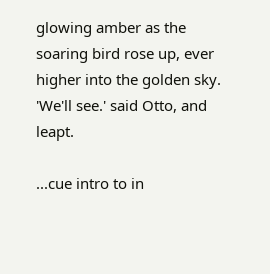glowing amber as the soaring bird rose up, ever higher into the golden sky.
'We'll see.' said Otto, and leapt.

...cue intro to in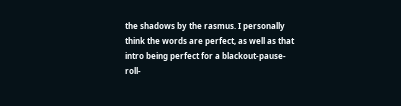the shadows by the rasmus. I personally think the words are perfect, as well as that intro being perfect for a blackout-pause-roll-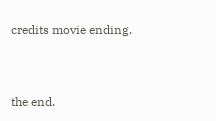credits movie ending.


the end.